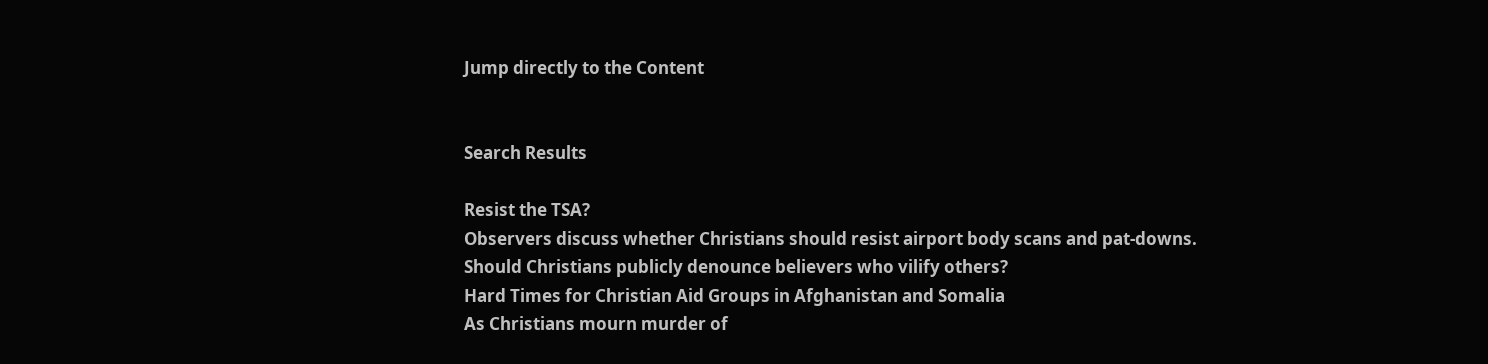Jump directly to the Content


Search Results

Resist the TSA?
Observers discuss whether Christians should resist airport body scans and pat-downs.
Should Christians publicly denounce believers who vilify others?
Hard Times for Christian Aid Groups in Afghanistan and Somalia
As Christians mourn murder of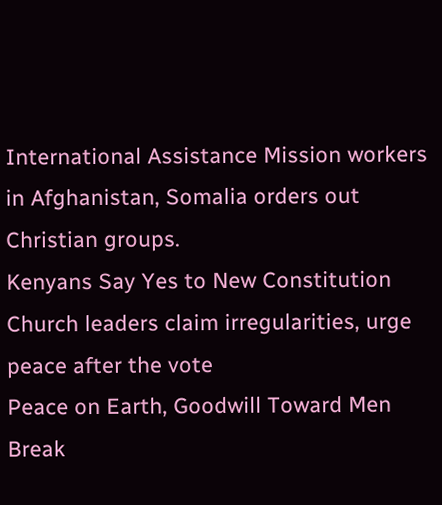International Assistance Mission workers in Afghanistan, Somalia orders out Christian groups.
Kenyans Say Yes to New Constitution
Church leaders claim irregularities, urge peace after the vote
Peace on Earth, Goodwill Toward Men Break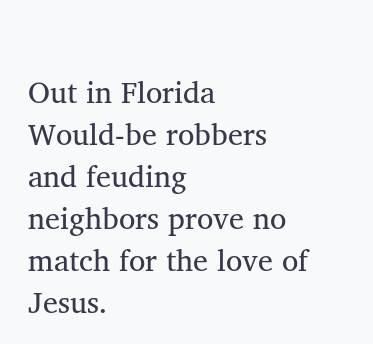Out in Florida
Would-be robbers and feuding neighbors prove no match for the love of Jesus.